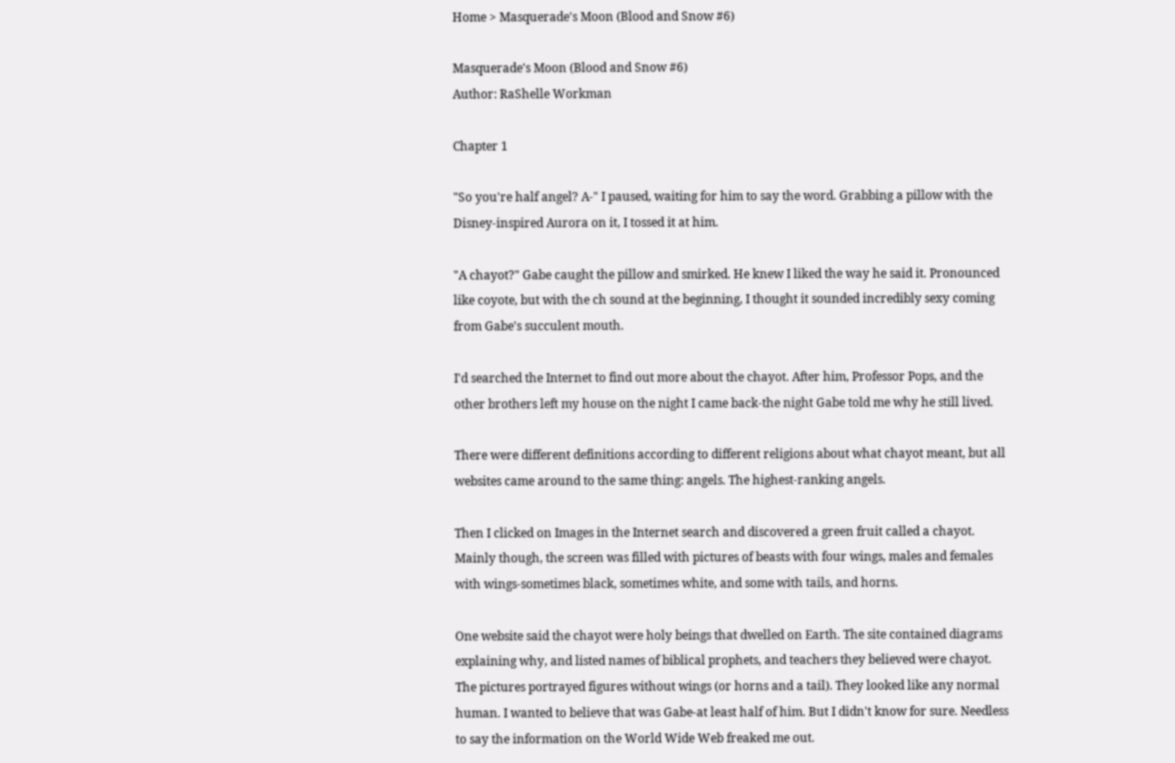Home > Masquerade's Moon (Blood and Snow #6)

Masquerade's Moon (Blood and Snow #6)
Author: RaShelle Workman

Chapter 1

"So you're half angel? A-" I paused, waiting for him to say the word. Grabbing a pillow with the Disney-inspired Aurora on it, I tossed it at him.

"A chayot?" Gabe caught the pillow and smirked. He knew I liked the way he said it. Pronounced like coyote, but with the ch sound at the beginning, I thought it sounded incredibly sexy coming from Gabe's succulent mouth.

I'd searched the Internet to find out more about the chayot. After him, Professor Pops, and the other brothers left my house on the night I came back-the night Gabe told me why he still lived.

There were different definitions according to different religions about what chayot meant, but all websites came around to the same thing: angels. The highest-ranking angels.

Then I clicked on Images in the Internet search and discovered a green fruit called a chayot. Mainly though, the screen was filled with pictures of beasts with four wings, males and females with wings-sometimes black, sometimes white, and some with tails, and horns.

One website said the chayot were holy beings that dwelled on Earth. The site contained diagrams explaining why, and listed names of biblical prophets, and teachers they believed were chayot. The pictures portrayed figures without wings (or horns and a tail). They looked like any normal human. I wanted to believe that was Gabe-at least half of him. But I didn't know for sure. Needless to say the information on the World Wide Web freaked me out.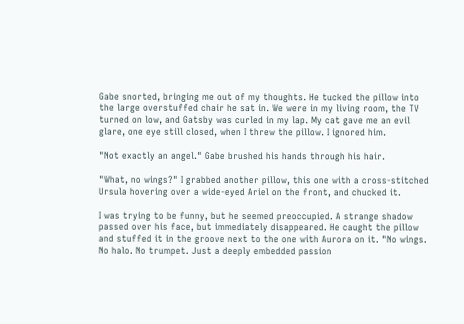Gabe snorted, bringing me out of my thoughts. He tucked the pillow into the large overstuffed chair he sat in. We were in my living room, the TV turned on low, and Gatsby was curled in my lap. My cat gave me an evil glare, one eye still closed, when I threw the pillow. I ignored him.

"Not exactly an angel." Gabe brushed his hands through his hair.

"What, no wings?" I grabbed another pillow, this one with a cross-stitched Ursula hovering over a wide-eyed Ariel on the front, and chucked it.

I was trying to be funny, but he seemed preoccupied. A strange shadow passed over his face, but immediately disappeared. He caught the pillow and stuffed it in the groove next to the one with Aurora on it. "No wings. No halo. No trumpet. Just a deeply embedded passion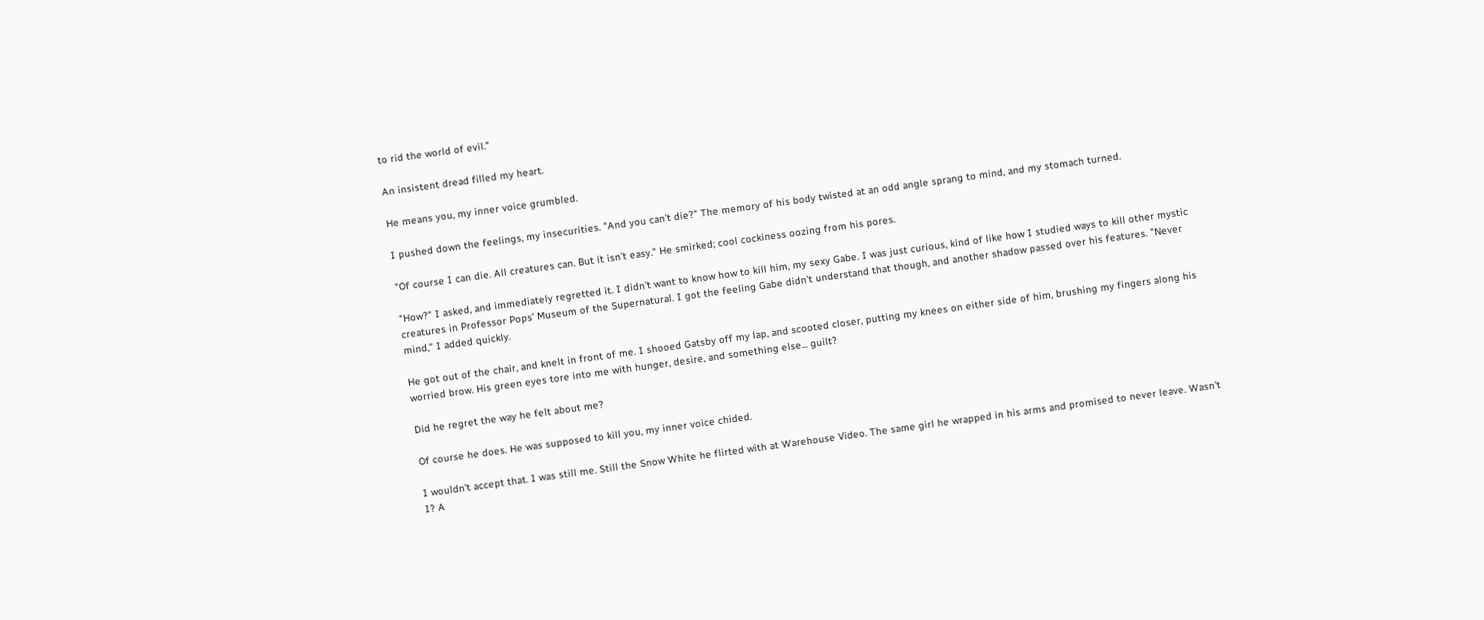to rid the world of evil."

An insistent dread filled my heart.

He means you, my inner voice grumbled.

I pushed down the feelings, my insecurities. "And you can't die?" The memory of his body twisted at an odd angle sprang to mind, and my stomach turned.

"Of course I can die. All creatures can. But it isn't easy." He smirked; cool cockiness oozing from his pores.

"How?" I asked, and immediately regretted it. I didn't want to know how to kill him, my sexy Gabe. I was just curious, kind of like how I studied ways to kill other mystic creatures in Professor Pops' Museum of the Supernatural. I got the feeling Gabe didn't understand that though, and another shadow passed over his features. "Never mind," I added quickly.

He got out of the chair, and knelt in front of me. I shooed Gatsby off my lap, and scooted closer, putting my knees on either side of him, brushing my fingers along his worried brow. His green eyes tore into me with hunger, desire, and something else... guilt?

Did he regret the way he felt about me?

Of course he does. He was supposed to kill you, my inner voice chided.

I wouldn't accept that. I was still me. Still the Snow White he flirted with at Warehouse Video. The same girl he wrapped in his arms and promised to never leave. Wasn't I? A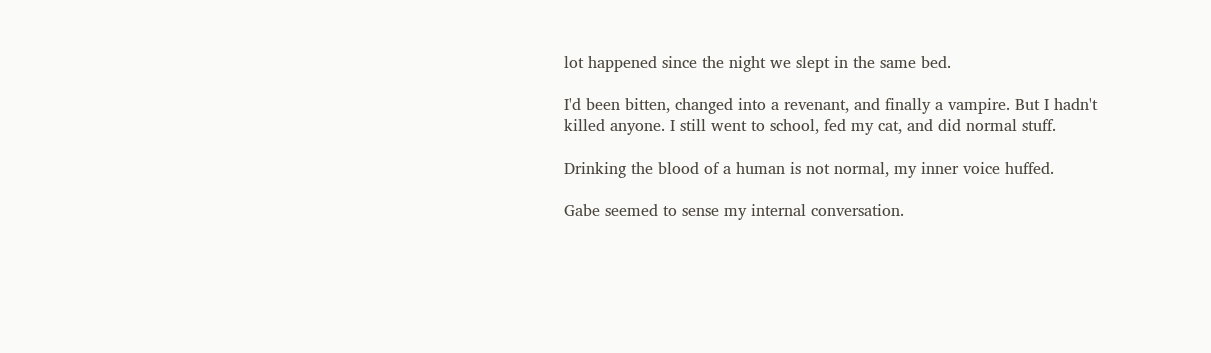lot happened since the night we slept in the same bed.

I'd been bitten, changed into a revenant, and finally a vampire. But I hadn't killed anyone. I still went to school, fed my cat, and did normal stuff.

Drinking the blood of a human is not normal, my inner voice huffed.

Gabe seemed to sense my internal conversation.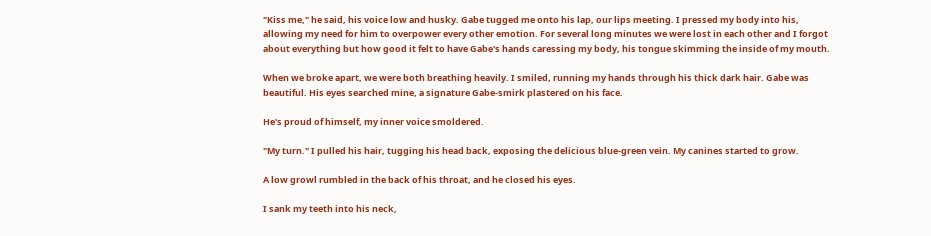"Kiss me," he said, his voice low and husky. Gabe tugged me onto his lap, our lips meeting. I pressed my body into his, allowing my need for him to overpower every other emotion. For several long minutes we were lost in each other and I forgot about everything but how good it felt to have Gabe's hands caressing my body, his tongue skimming the inside of my mouth.

When we broke apart, we were both breathing heavily. I smiled, running my hands through his thick dark hair. Gabe was beautiful. His eyes searched mine, a signature Gabe-smirk plastered on his face.

He's proud of himself, my inner voice smoldered.

"My turn." I pulled his hair, tugging his head back, exposing the delicious blue-green vein. My canines started to grow.

A low growl rumbled in the back of his throat, and he closed his eyes.

I sank my teeth into his neck,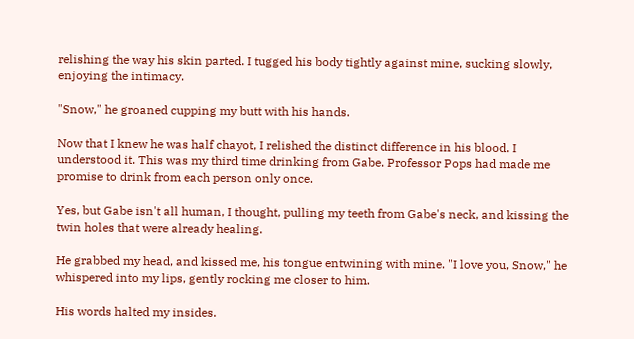relishing the way his skin parted. I tugged his body tightly against mine, sucking slowly, enjoying the intimacy.

"Snow," he groaned cupping my butt with his hands.

Now that I knew he was half chayot, I relished the distinct difference in his blood. I understood it. This was my third time drinking from Gabe. Professor Pops had made me promise to drink from each person only once.

Yes, but Gabe isn't all human, I thought, pulling my teeth from Gabe's neck, and kissing the twin holes that were already healing.

He grabbed my head, and kissed me, his tongue entwining with mine. "I love you, Snow," he whispered into my lips, gently rocking me closer to him.

His words halted my insides.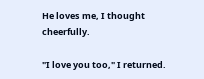He loves me, I thought cheerfully.

"I love you too," I returned.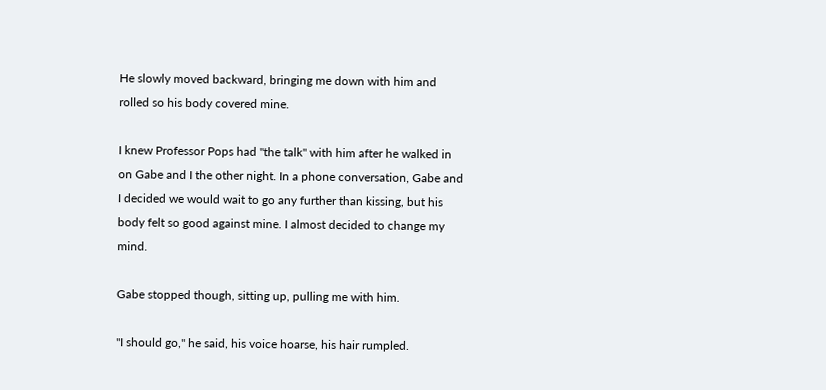He slowly moved backward, bringing me down with him and rolled so his body covered mine.

I knew Professor Pops had "the talk" with him after he walked in on Gabe and I the other night. In a phone conversation, Gabe and I decided we would wait to go any further than kissing, but his body felt so good against mine. I almost decided to change my mind.

Gabe stopped though, sitting up, pulling me with him.

"I should go," he said, his voice hoarse, his hair rumpled.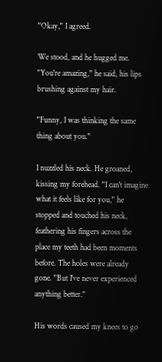"Okay," I agreed.

We stood, and he hugged me. "You're amazing," he said, his lips brushing against my hair.

"Funny, I was thinking the same thing about you."

I nuzzled his neck. He groaned, kissing my forehead. "I can't imagine what it feels like for you," he stopped and touched his neck, feathering his fingers across the place my teeth had been moments before. The holes were already gone. "But I've never experienced anything better."

His words caused my knees to go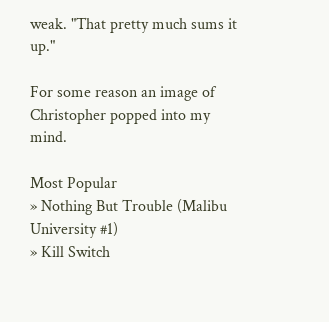weak. "That pretty much sums it up."

For some reason an image of Christopher popped into my mind.

Most Popular
» Nothing But Trouble (Malibu University #1)
» Kill Switch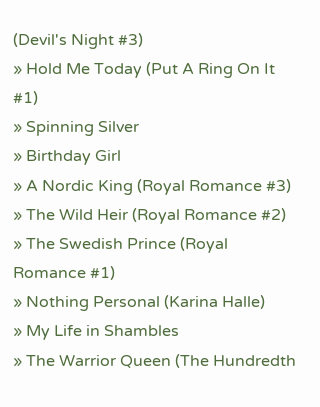(Devil's Night #3)
» Hold Me Today (Put A Ring On It #1)
» Spinning Silver
» Birthday Girl
» A Nordic King (Royal Romance #3)
» The Wild Heir (Royal Romance #2)
» The Swedish Prince (Royal Romance #1)
» Nothing Personal (Karina Halle)
» My Life in Shambles
» The Warrior Queen (The Hundredth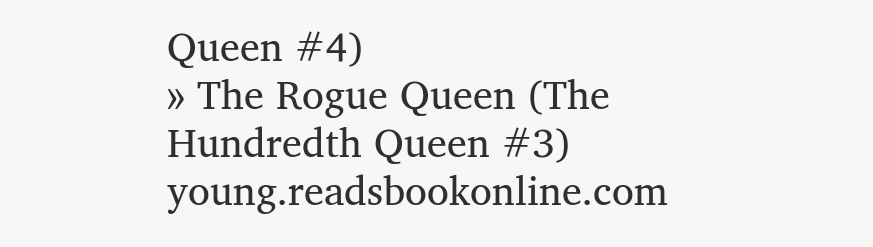Queen #4)
» The Rogue Queen (The Hundredth Queen #3)
young.readsbookonline.com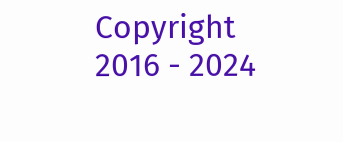Copyright 2016 - 2024